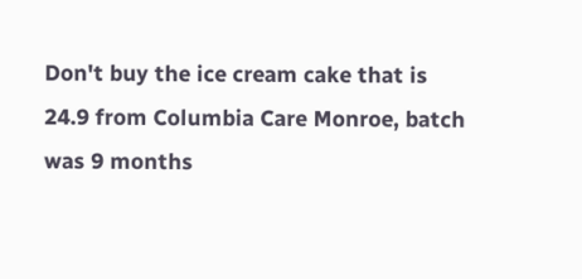Don't buy the ice cream cake that is 24.9 from Columbia Care Monroe, batch was 9 months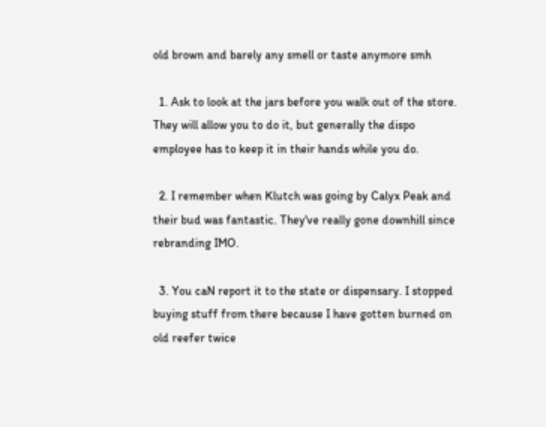old brown and barely any smell or taste anymore smh

  1. Ask to look at the jars before you walk out of the store. They will allow you to do it, but generally the dispo employee has to keep it in their hands while you do.

  2. I remember when Klutch was going by Calyx Peak and their bud was fantastic. They've really gone downhill since rebranding IMO.

  3. You caN report it to the state or dispensary. I stopped buying stuff from there because I have gotten burned on old reefer twice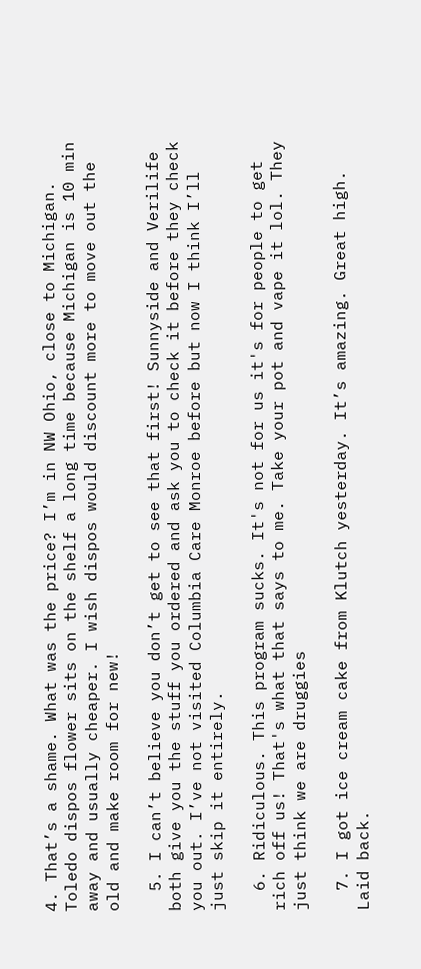4. That’s a shame. What was the price? I’m in NW Ohio, close to Michigan. Toledo dispos flower sits on the shelf a long time because Michigan is 10 min away and usually cheaper. I wish dispos would discount more to move out the old and make room for new!

  5. I can’t believe you don’t get to see that first! Sunnyside and Verilife both give you the stuff you ordered and ask you to check it before they check you out. I’ve not visited Columbia Care Monroe before but now I think I’ll just skip it entirely.

  6. Ridiculous. This program sucks. It's not for us it's for people to get rich off us! That's what that says to me. Take your pot and vape it lol. They just think we are druggies

  7. I got ice cream cake from Klutch yesterday. It’s amazing. Great high. Laid back.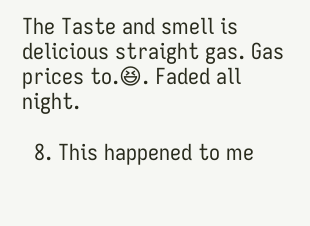The Taste and smell is delicious straight gas. Gas  prices to.😆. Faded all night.

  8. This happened to me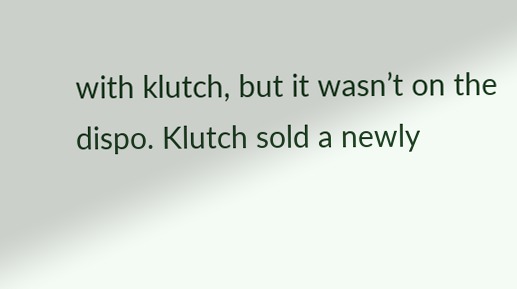with klutch, but it wasn’t on the dispo. Klutch sold a newly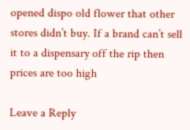opened dispo old flower that other stores didn’t buy. If a brand can’t sell it to a dispensary off the rip then prices are too high

Leave a Reply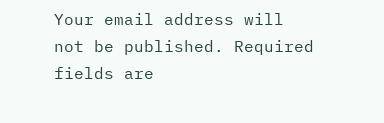Your email address will not be published. Required fields are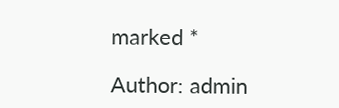marked *

Author: admin